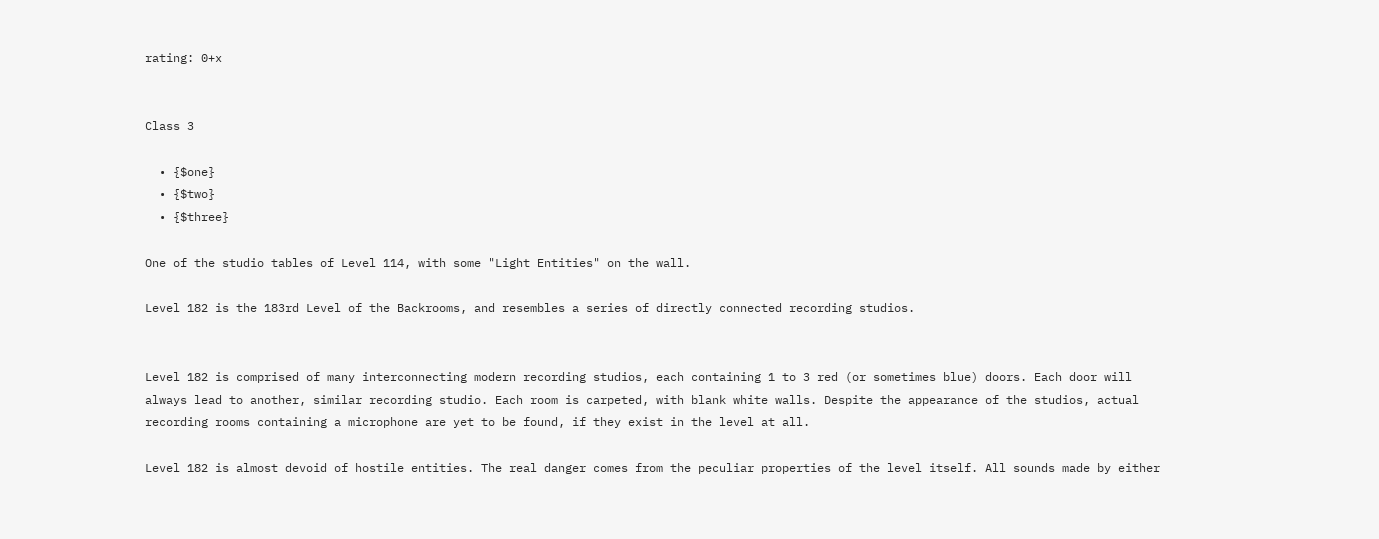rating: 0+x


Class 3

  • {$one}
  • {$two}
  • {$three}

One of the studio tables of Level 114, with some "Light Entities" on the wall.

Level 182 is the 183rd Level of the Backrooms, and resembles a series of directly connected recording studios.


Level 182 is comprised of many interconnecting modern recording studios, each containing 1 to 3 red (or sometimes blue) doors. Each door will always lead to another, similar recording studio. Each room is carpeted, with blank white walls. Despite the appearance of the studios, actual recording rooms containing a microphone are yet to be found, if they exist in the level at all.

Level 182 is almost devoid of hostile entities. The real danger comes from the peculiar properties of the level itself. All sounds made by either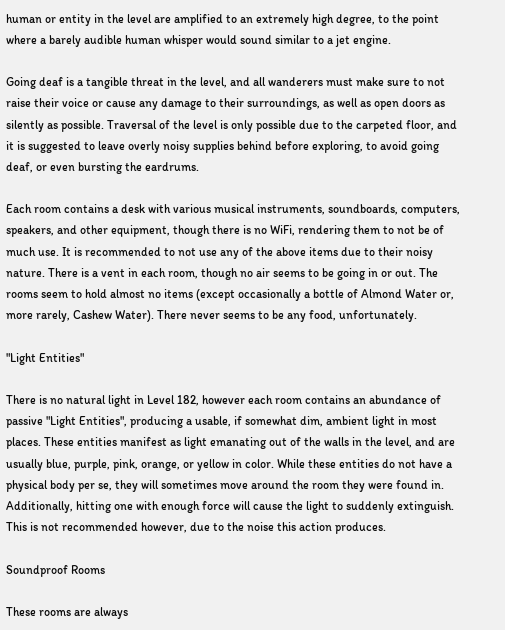human or entity in the level are amplified to an extremely high degree, to the point where a barely audible human whisper would sound similar to a jet engine.

Going deaf is a tangible threat in the level, and all wanderers must make sure to not raise their voice or cause any damage to their surroundings, as well as open doors as silently as possible. Traversal of the level is only possible due to the carpeted floor, and it is suggested to leave overly noisy supplies behind before exploring, to avoid going deaf, or even bursting the eardrums.

Each room contains a desk with various musical instruments, soundboards, computers, speakers, and other equipment, though there is no WiFi, rendering them to not be of much use. It is recommended to not use any of the above items due to their noisy nature. There is a vent in each room, though no air seems to be going in or out. The rooms seem to hold almost no items (except occasionally a bottle of Almond Water or, more rarely, Cashew Water). There never seems to be any food, unfortunately.

"Light Entities"

There is no natural light in Level 182, however each room contains an abundance of passive "Light Entities", producing a usable, if somewhat dim, ambient light in most places. These entities manifest as light emanating out of the walls in the level, and are usually blue, purple, pink, orange, or yellow in color. While these entities do not have a physical body per se, they will sometimes move around the room they were found in. Additionally, hitting one with enough force will cause the light to suddenly extinguish. This is not recommended however, due to the noise this action produces.

Soundproof Rooms

These rooms are always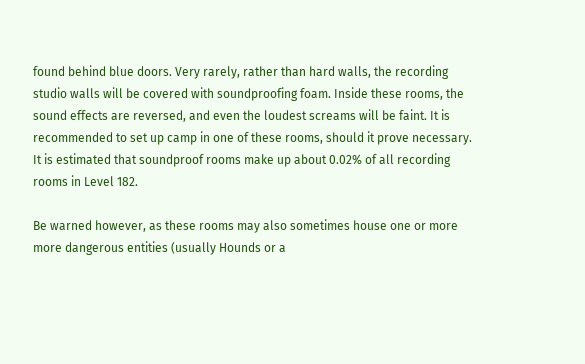found behind blue doors. Very rarely, rather than hard walls, the recording studio walls will be covered with soundproofing foam. Inside these rooms, the sound effects are reversed, and even the loudest screams will be faint. It is recommended to set up camp in one of these rooms, should it prove necessary. It is estimated that soundproof rooms make up about 0.02% of all recording rooms in Level 182.

Be warned however, as these rooms may also sometimes house one or more more dangerous entities (usually Hounds or a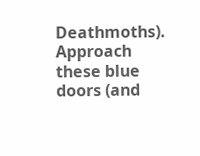Deathmoths). Approach these blue doors (and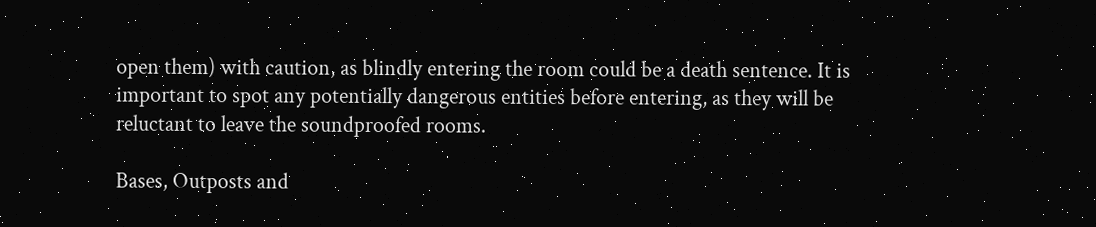open them) with caution, as blindly entering the room could be a death sentence. It is important to spot any potentially dangerous entities before entering, as they will be reluctant to leave the soundproofed rooms.

Bases, Outposts and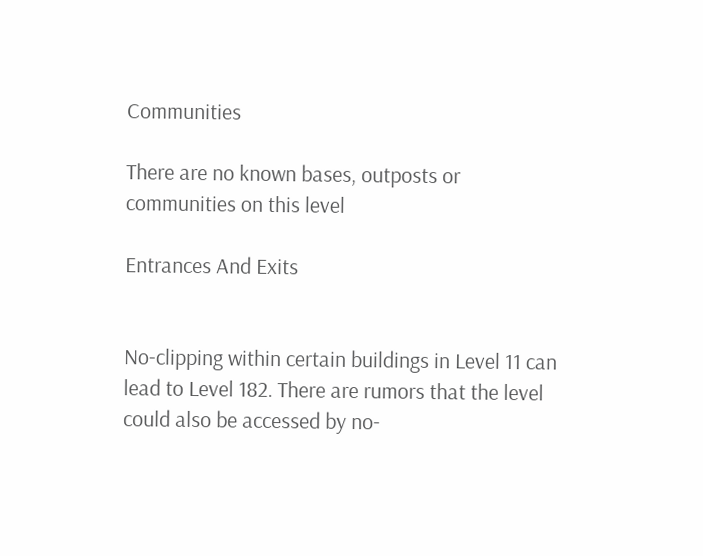Communities

There are no known bases, outposts or communities on this level

Entrances And Exits


No-clipping within certain buildings in Level 11 can lead to Level 182. There are rumors that the level could also be accessed by no-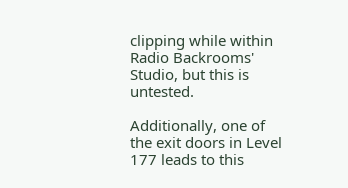clipping while within Radio Backrooms' Studio, but this is untested.

Additionally, one of the exit doors in Level 177 leads to this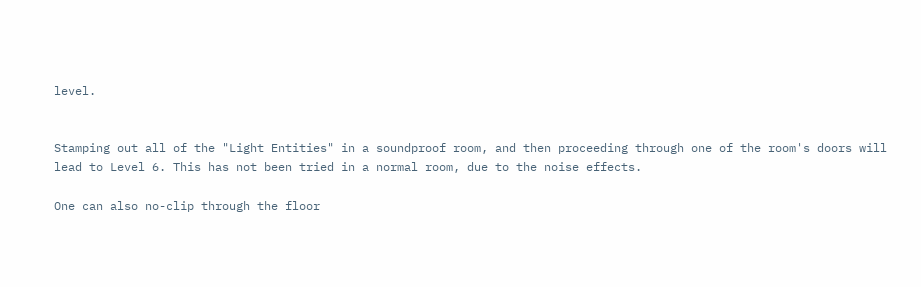level.


Stamping out all of the "Light Entities" in a soundproof room, and then proceeding through one of the room's doors will lead to Level 6. This has not been tried in a normal room, due to the noise effects.

One can also no-clip through the floor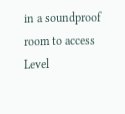in a soundproof room to access Level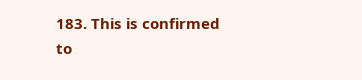183. This is confirmed to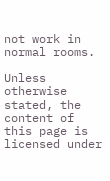not work in normal rooms.

Unless otherwise stated, the content of this page is licensed under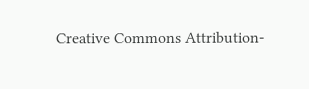Creative Commons Attribution-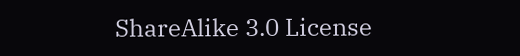ShareAlike 3.0 License